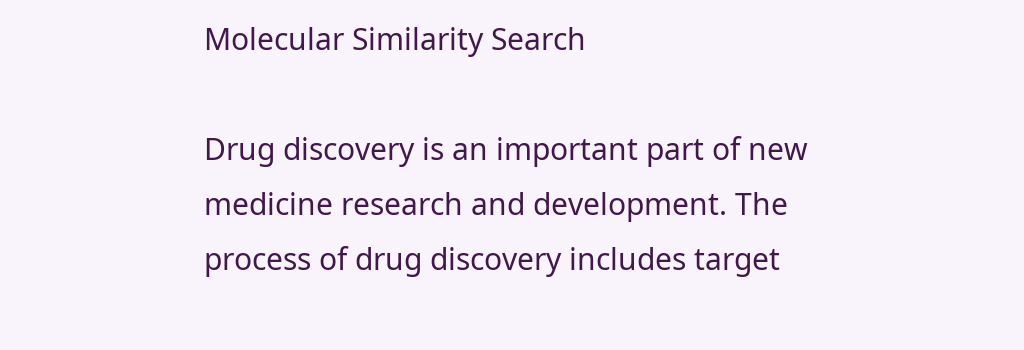Molecular Similarity Search

Drug discovery is an important part of new medicine research and development. The process of drug discovery includes target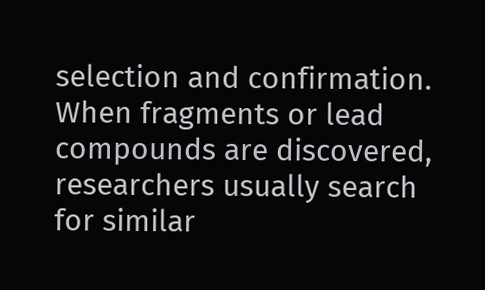selection and confirmation. When fragments or lead compounds are discovered, researchers usually search for similar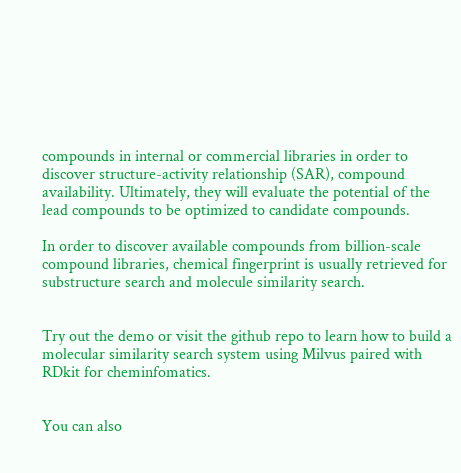compounds in internal or commercial libraries in order to discover structure-activity relationship (SAR), compound availability. Ultimately, they will evaluate the potential of the lead compounds to be optimized to candidate compounds.

In order to discover available compounds from billion-scale compound libraries, chemical fingerprint is usually retrieved for substructure search and molecule similarity search.


Try out the demo or visit the github repo to learn how to build a molecular similarity search system using Milvus paired with RDkit for cheminfomatics.


You can also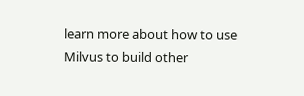learn more about how to use Milvus to build other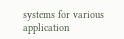systems for various application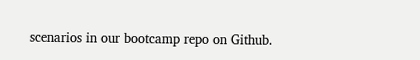scenarios in our bootcamp repo on Github.